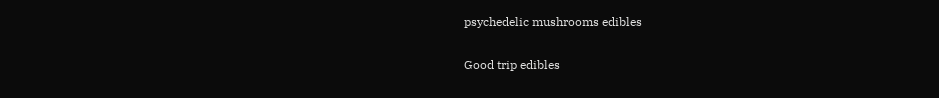psychedelic mushrooms edibles

Good trip edibles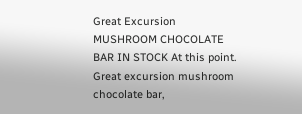Great Excursion MUSHROOM CHOCOLATE BAR IN STOCK At this point. Great excursion mushroom chocolate bar,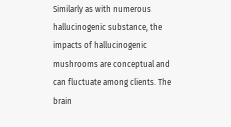Similarly as with numerous hallucinogenic substance, the impacts of hallucinogenic mushrooms are conceptual and can fluctuate among clients. The brain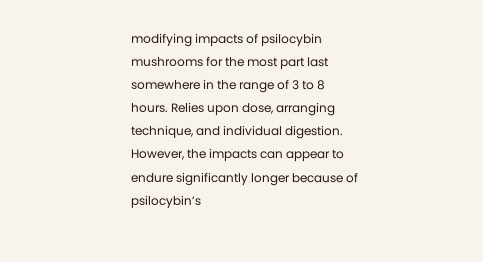modifying impacts of psilocybin mushrooms for the most part last somewhere in the range of 3 to 8 hours. Relies upon dose, arranging technique, and individual digestion. However, the impacts can appear to endure significantly longer because of psilocybin’s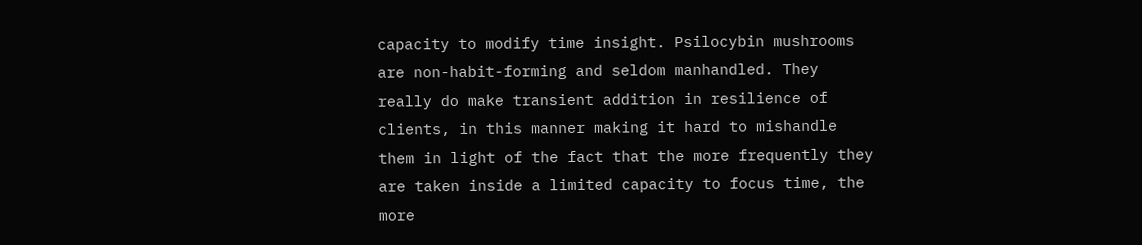capacity to modify time insight. Psilocybin mushrooms are non-habit-forming and seldom manhandled. They really do make transient addition in resilience of clients, in this manner making it hard to mishandle them in light of the fact that the more frequently they are taken inside a limited capacity to focus time, the more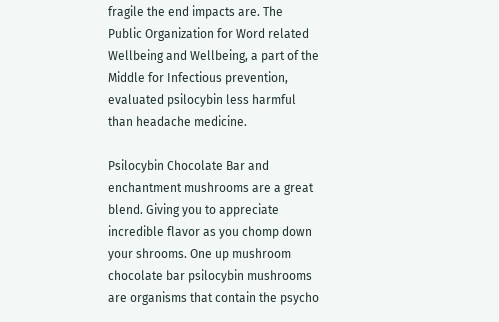fragile the end impacts are. The Public Organization for Word related Wellbeing and Wellbeing, a part of the Middle for Infectious prevention, evaluated psilocybin less harmful than headache medicine.

Psilocybin Chocolate Bar and enchantment mushrooms are a great blend. Giving you to appreciate incredible flavor as you chomp down your shrooms. One up mushroom chocolate bar psilocybin mushrooms are organisms that contain the psycho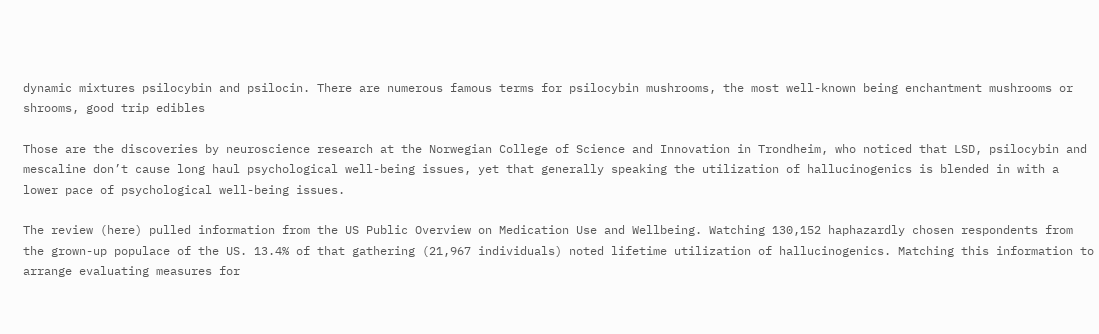dynamic mixtures psilocybin and psilocin. There are numerous famous terms for psilocybin mushrooms, the most well-known being enchantment mushrooms or shrooms, good trip edibles

Those are the discoveries by neuroscience research at the Norwegian College of Science and Innovation in Trondheim, who noticed that LSD, psilocybin and mescaline don’t cause long haul psychological well-being issues, yet that generally speaking the utilization of hallucinogenics is blended in with a lower pace of psychological well-being issues.

The review (here) pulled information from the US Public Overview on Medication Use and Wellbeing. Watching 130,152 haphazardly chosen respondents from the grown-up populace of the US. 13.4% of that gathering (21,967 individuals) noted lifetime utilization of hallucinogenics. Matching this information to arrange evaluating measures for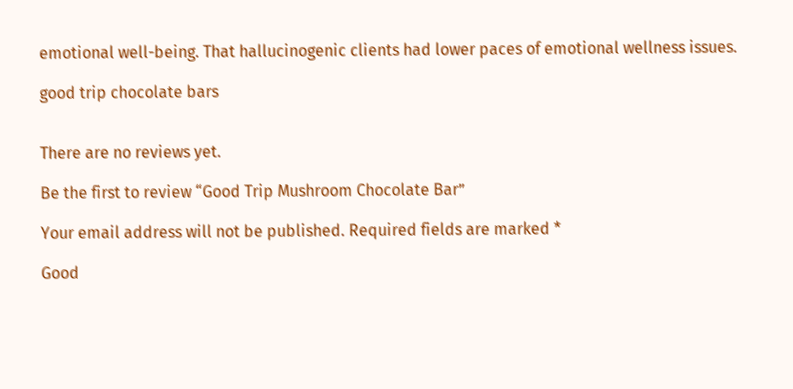emotional well-being. That hallucinogenic clients had lower paces of emotional wellness issues.

good trip chocolate bars


There are no reviews yet.

Be the first to review “Good Trip Mushroom Chocolate Bar”

Your email address will not be published. Required fields are marked *

Good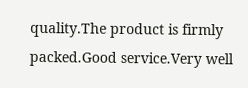quality.The product is firmly packed.Good service.Very well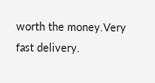worth the money.Very fast delivery.